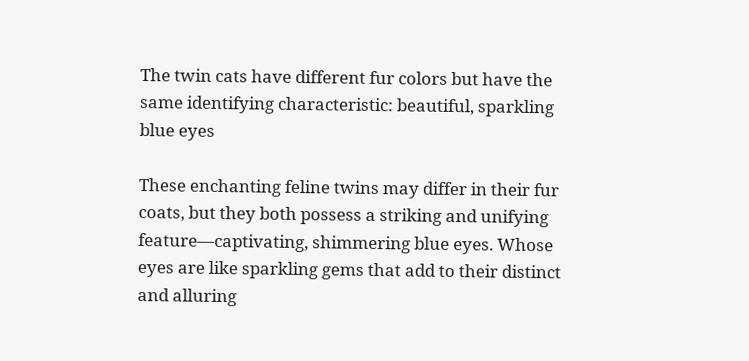The twin cats have different fur colors but have the same identifying characteristic: beautiful, sparkling blue eyes

These enchanting feline twins may differ in their fur coats, but they both possess a striking and unifying feature—captivating, shimmering blue eyes. Whose eyes are like sparkling gems that add to their distinct and alluring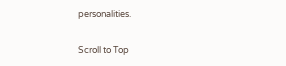personalities.

Scroll to Top